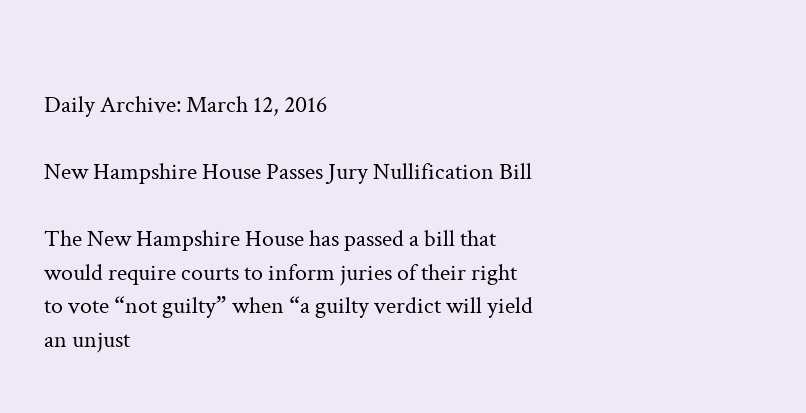Daily Archive: March 12, 2016

New Hampshire House Passes Jury Nullification Bill

The New Hampshire House has passed a bill that would require courts to inform juries of their right to vote “not guilty” when “a guilty verdict will yield an unjust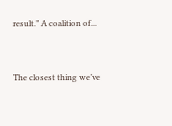result.” A coalition of...


The closest thing we’ve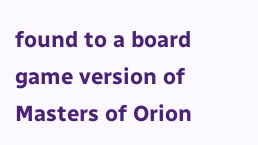found to a board game version of Masters of Orion